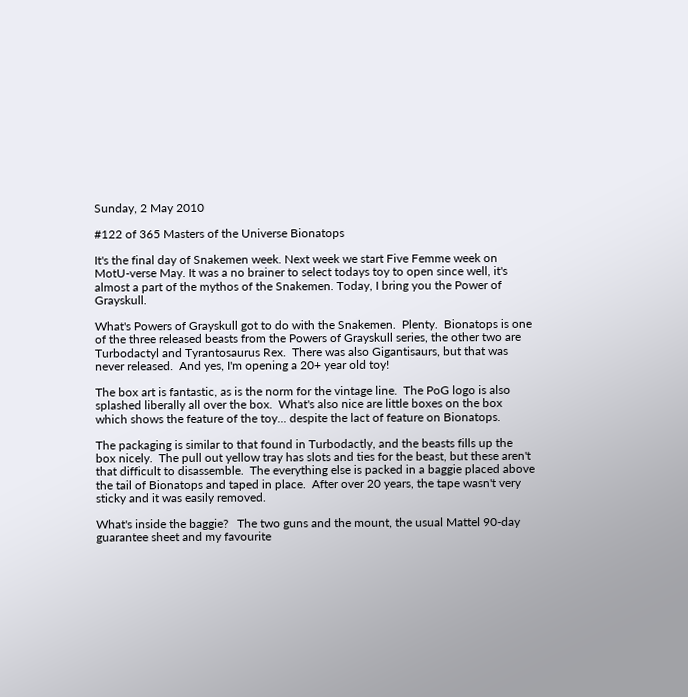Sunday, 2 May 2010

#122 of 365 Masters of the Universe Bionatops

It's the final day of Snakemen week. Next week we start Five Femme week on MotU-verse May. It was a no brainer to select todays toy to open since well, it's almost a part of the mythos of the Snakemen. Today, I bring you the Power of Grayskull.

What's Powers of Grayskull got to do with the Snakemen.  Plenty.  Bionatops is one of the three released beasts from the Powers of Grayskull series, the other two are Turbodactyl and Tyrantosaurus Rex.  There was also Gigantisaurs, but that was never released.  And yes, I'm opening a 20+ year old toy!

The box art is fantastic, as is the norm for the vintage line.  The PoG logo is also splashed liberally all over the box.  What's also nice are little boxes on the box which shows the feature of the toy... despite the lact of feature on Bionatops.

The packaging is similar to that found in Turbodactly, and the beasts fills up the box nicely.  The pull out yellow tray has slots and ties for the beast, but these aren't that difficult to disassemble.  The everything else is packed in a baggie placed above the tail of Bionatops and taped in place.  After over 20 years, the tape wasn't very sticky and it was easily removed.

What's inside the baggie?   The two guns and the mount, the usual Mattel 90-day guarantee sheet and my favourite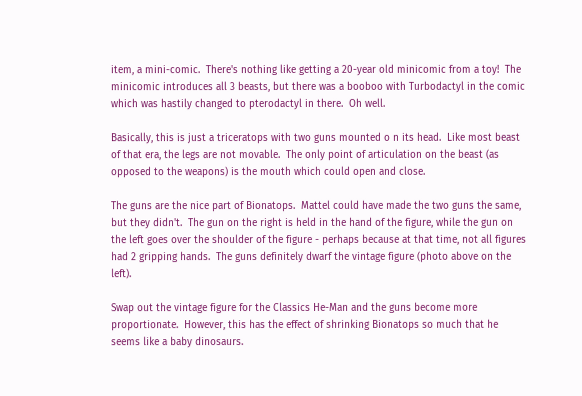item, a mini-comic.  There's nothing like getting a 20-year old minicomic from a toy!  The minicomic introduces all 3 beasts, but there was a booboo with Turbodactyl in the comic which was hastily changed to pterodactyl in there.  Oh well.

Basically, this is just a triceratops with two guns mounted o n its head.  Like most beast of that era, the legs are not movable.  The only point of articulation on the beast (as opposed to the weapons) is the mouth which could open and close.

The guns are the nice part of Bionatops.  Mattel could have made the two guns the same, but they didn't.  The gun on the right is held in the hand of the figure, while the gun on the left goes over the shoulder of the figure - perhaps because at that time, not all figures had 2 gripping hands.  The guns definitely dwarf the vintage figure (photo above on the left).

Swap out the vintage figure for the Classics He-Man and the guns become more proportionate.  However, this has the effect of shrinking Bionatops so much that he seems like a baby dinosaurs.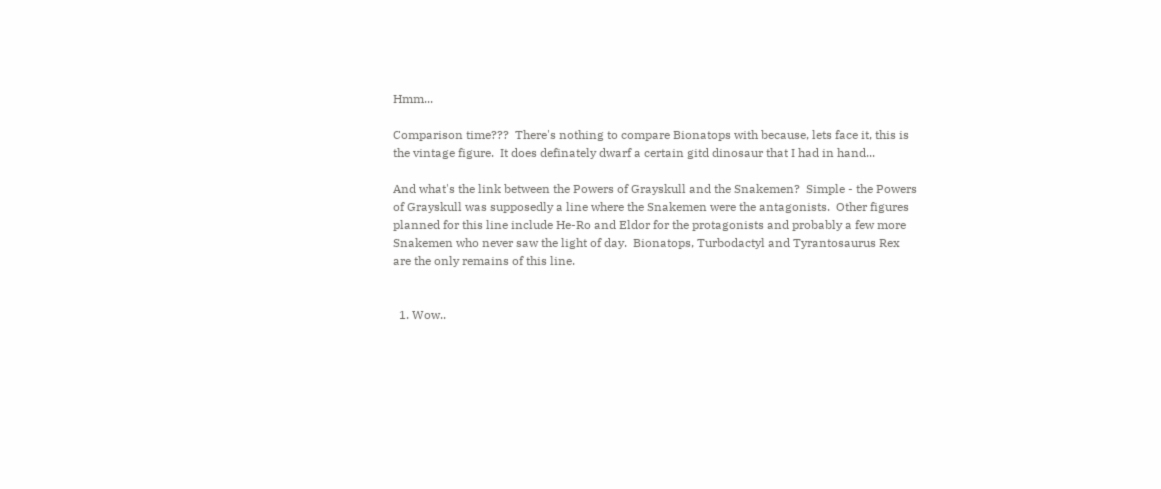Hmm...

Comparison time???  There's nothing to compare Bionatops with because, lets face it, this is the vintage figure.  It does definately dwarf a certain gitd dinosaur that I had in hand...

And what's the link between the Powers of Grayskull and the Snakemen?  Simple - the Powers of Grayskull was supposedly a line where the Snakemen were the antagonists.  Other figures planned for this line include He-Ro and Eldor for the protagonists and probably a few more Snakemen who never saw the light of day.  Bionatops, Turbodactyl and Tyrantosaurus Rex are the only remains of this line.


  1. Wow..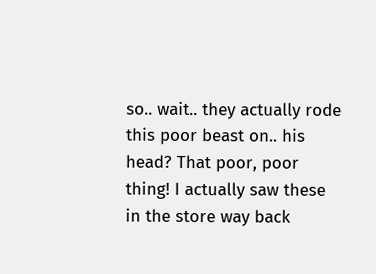so.. wait.. they actually rode this poor beast on.. his head? That poor, poor thing! I actually saw these in the store way back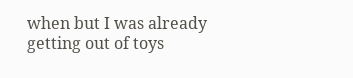when but I was already getting out of toys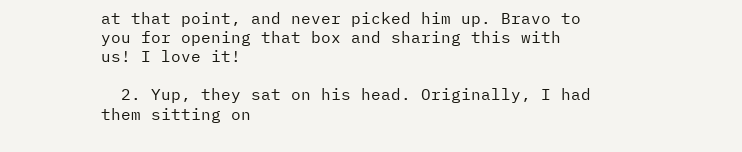at that point, and never picked him up. Bravo to you for opening that box and sharing this with us! I love it!

  2. Yup, they sat on his head. Originally, I had them sitting on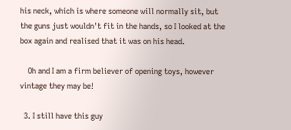his neck, which is where someone will normally sit, but the guns just wouldn't fit in the hands, so I looked at the box again and realised that it was on his head.

    Oh and I am a firm believer of opening toys, however vintage they may be!

  3. I still have this guy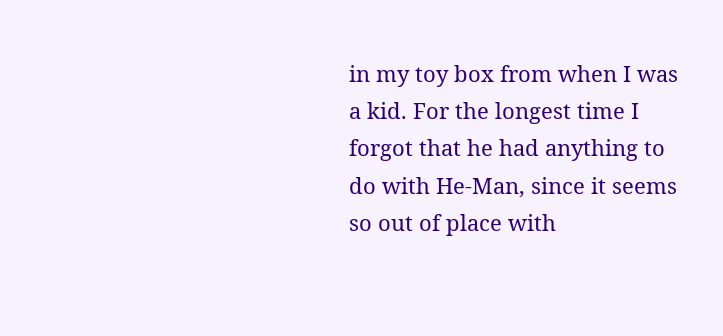in my toy box from when I was a kid. For the longest time I forgot that he had anything to do with He-Man, since it seems so out of place with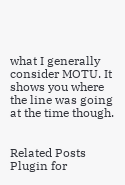what I generally consider MOTU. It shows you where the line was going at the time though.


Related Posts Plugin for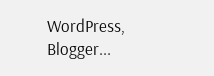WordPress, Blogger...